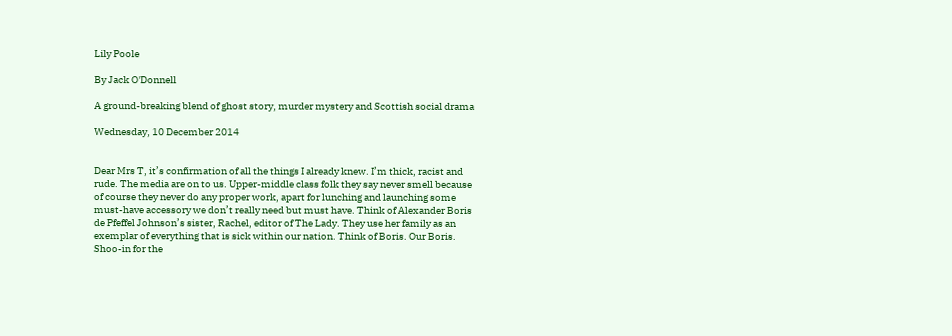Lily Poole

By Jack O'Donnell

A ground-breaking blend of ghost story, murder mystery and Scottish social drama

Wednesday, 10 December 2014


Dear Mrs T, it’s confirmation of all the things I already knew. I’m thick, racist and rude. The media are on to us. Upper-middle class folk they say never smell because of course they never do any proper work, apart for lunching and launching some must-have accessory we don’t really need but must have. Think of Alexander Boris de Pfeffel Johnson’s sister, Rachel, editor of The Lady. They use her family as an exemplar of everything that is sick within our nation. Think of Boris. Our Boris. Shoo-in for the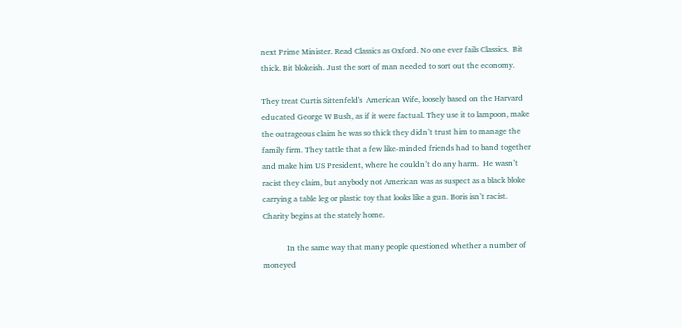next Prime Minister. Read Classics as Oxford. No one ever fails Classics.  Bit thick. Bit blokeish. Just the sort of man needed to sort out the economy.

They treat Curtis Sittenfeld's  American Wife, loosely based on the Harvard educated George W Bush, as if it were factual. They use it to lampoon, make the outrageous claim he was so thick they didn’t trust him to manage the family firm. They tattle that a few like-minded friends had to band together and make him US President, where he couldn’t do any harm.  He wasn’t racist they claim, but anybody not American was as suspect as a black bloke carrying a table leg or plastic toy that looks like a gun. Boris isn’t racist. Charity begins at the stately home.

            In the same way that many people questioned whether a number of moneyed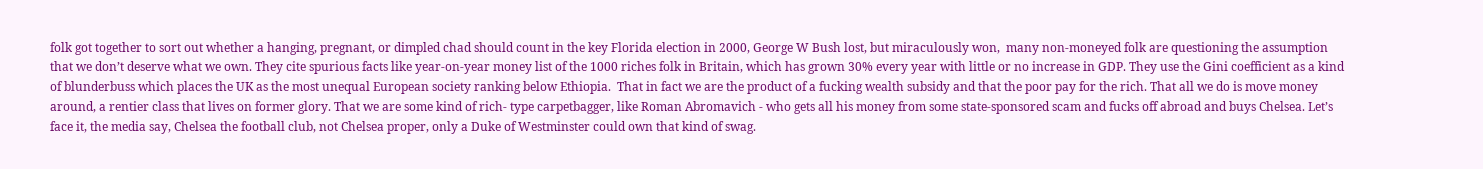folk got together to sort out whether a hanging, pregnant, or dimpled chad should count in the key Florida election in 2000, George W Bush lost, but miraculously won,  many non-moneyed folk are questioning the assumption that we don’t deserve what we own. They cite spurious facts like year-on-year money list of the 1000 riches folk in Britain, which has grown 30% every year with little or no increase in GDP. They use the Gini coefficient as a kind of blunderbuss which places the UK as the most unequal European society ranking below Ethiopia.  That in fact we are the product of a fucking wealth subsidy and that the poor pay for the rich. That all we do is move money around, a rentier class that lives on former glory. That we are some kind of rich- type carpetbagger, like Roman Abromavich - who gets all his money from some state-sponsored scam and fucks off abroad and buys Chelsea. Let’s face it, the media say, Chelsea the football club, not Chelsea proper, only a Duke of Westminster could own that kind of swag.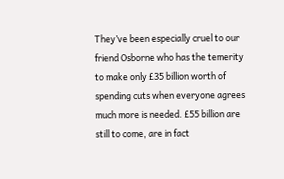They’ve been especially cruel to our friend Osborne who has the temerity to make only £35 billion worth of spending cuts when everyone agrees much more is needed. £55 billion are still to come, are in fact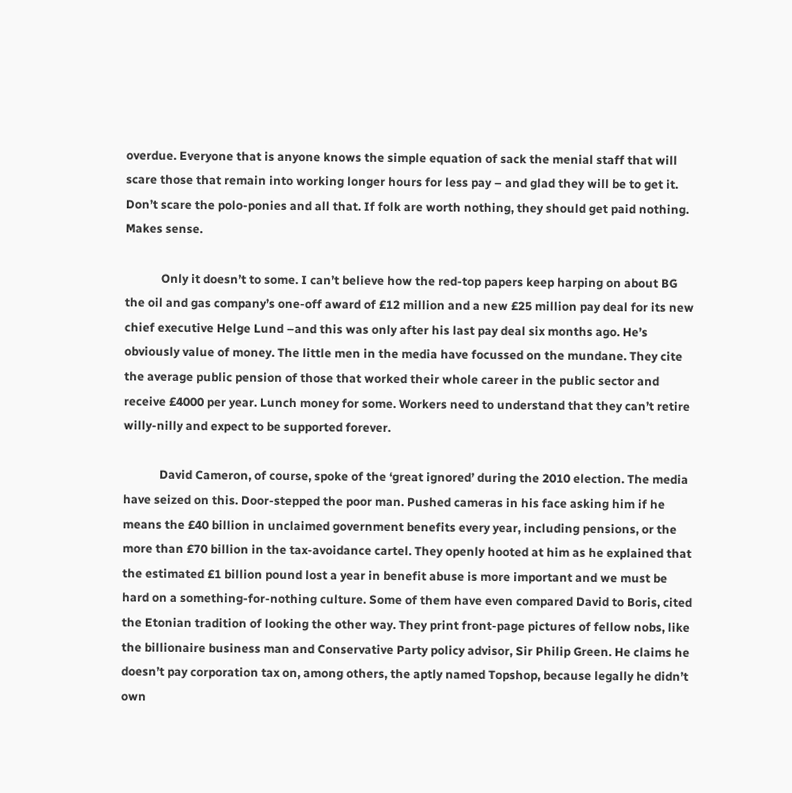overdue. Everyone that is anyone knows the simple equation of sack the menial staff that will scare those that remain into working longer hours for less pay – and glad they will be to get it. Don’t scare the polo-ponies and all that. If folk are worth nothing, they should get paid nothing. Makes sense.

            Only it doesn’t to some. I can’t believe how the red-top papers keep harping on about BG the oil and gas company’s one-off award of £12 million and a new £25 million pay deal for its new chief executive Helge Lund –and this was only after his last pay deal six months ago. He’s obviously value of money. The little men in the media have focussed on the mundane. They cite the average public pension of those that worked their whole career in the public sector and receive £4000 per year. Lunch money for some. Workers need to understand that they can’t retire willy-nilly and expect to be supported forever.

            David Cameron, of course, spoke of the ‘great ignored’ during the 2010 election. The media have seized on this. Door-stepped the poor man. Pushed cameras in his face asking him if he means the £40 billion in unclaimed government benefits every year, including pensions, or the more than £70 billion in the tax-avoidance cartel. They openly hooted at him as he explained that the estimated £1 billion pound lost a year in benefit abuse is more important and we must be hard on a something-for-nothing culture. Some of them have even compared David to Boris, cited the Etonian tradition of looking the other way. They print front-page pictures of fellow nobs, like the billionaire business man and Conservative Party policy advisor, Sir Philip Green. He claims he doesn’t pay corporation tax on, among others, the aptly named Topshop, because legally he didn’t own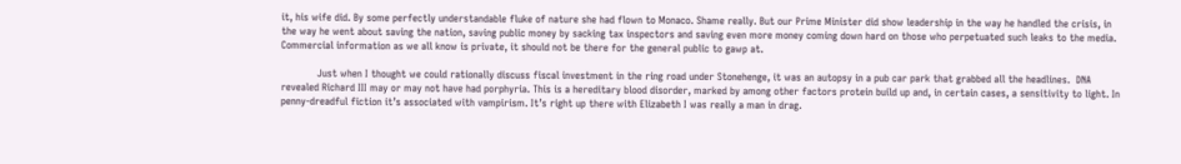it, his wife did. By some perfectly understandable fluke of nature she had flown to Monaco. Shame really. But our Prime Minister did show leadership in the way he handled the crisis, in the way he went about saving the nation, saving public money by sacking tax inspectors and saving even more money coming down hard on those who perpetuated such leaks to the media. Commercial information as we all know is private, it should not be there for the general public to gawp at.

            Just when I thought we could rationally discuss fiscal investment in the ring road under Stonehenge, it was an autopsy in a pub car park that grabbed all the headlines.  DNA revealed Richard III may or may not have had porphyria. This is a hereditary blood disorder, marked by among other factors protein build up and, in certain cases, a sensitivity to light. In penny-dreadful fiction it’s associated with vampirism. It’s right up there with Elizabeth I was really a man in drag.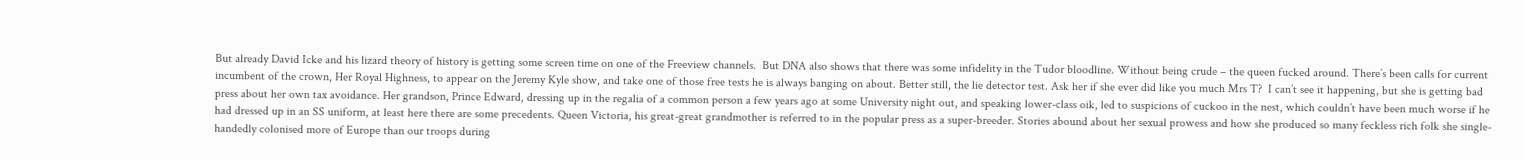But already David Icke and his lizard theory of history is getting some screen time on one of the Freeview channels.  But DNA also shows that there was some infidelity in the Tudor bloodline. Without being crude – the queen fucked around. There’s been calls for current incumbent of the crown, Her Royal Highness, to appear on the Jeremy Kyle show, and take one of those free tests he is always banging on about. Better still, the lie detector test. Ask her if she ever did like you much Mrs T?  I can’t see it happening, but she is getting bad press about her own tax avoidance. Her grandson, Prince Edward, dressing up in the regalia of a common person a few years ago at some University night out, and speaking lower-class oik, led to suspicions of cuckoo in the nest, which couldn’t have been much worse if he had dressed up in an SS uniform, at least here there are some precedents. Queen Victoria, his great-great grandmother is referred to in the popular press as a super-breeder. Stories abound about her sexual prowess and how she produced so many feckless rich folk she single-handedly colonised more of Europe than our troops during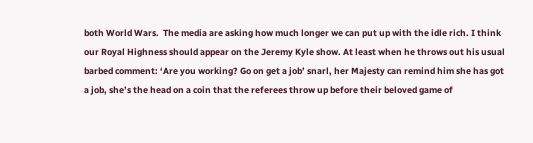both World Wars.  The media are asking how much longer we can put up with the idle rich. I think our Royal Highness should appear on the Jeremy Kyle show. At least when he throws out his usual barbed comment: ‘Are you working? Go on get a job’ snarl, her Majesty can remind him she has got a job, she’s the head on a coin that the referees throw up before their beloved game of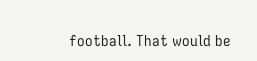football. That would be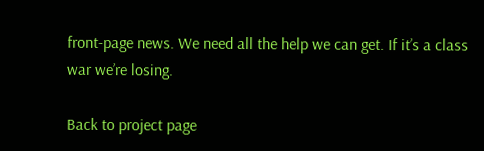front-page news. We need all the help we can get. If it’s a class war we’re losing.

Back to project page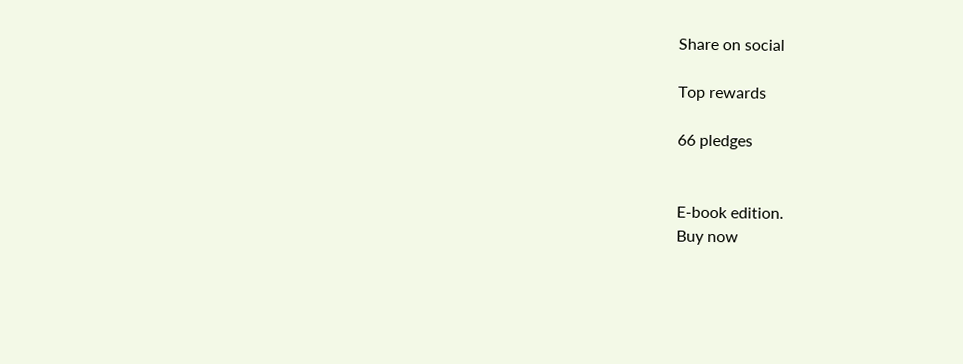Share on social

Top rewards

66 pledges


E-book edition.
Buy now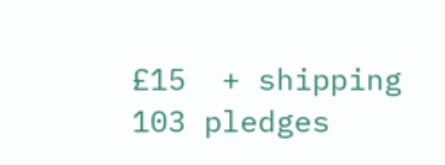£15  + shipping
103 pledges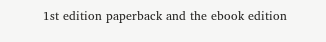1st edition paperback and the ebook edition